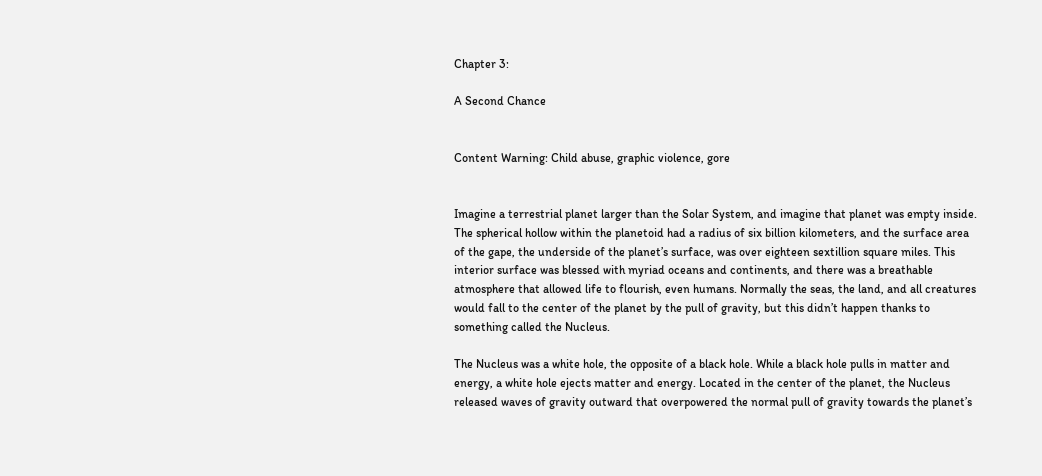Chapter 3:

A Second Chance


Content Warning: Child abuse, graphic violence, gore


Imagine a terrestrial planet larger than the Solar System, and imagine that planet was empty inside. The spherical hollow within the planetoid had a radius of six billion kilometers, and the surface area of the gape, the underside of the planet’s surface, was over eighteen sextillion square miles. This interior surface was blessed with myriad oceans and continents, and there was a breathable atmosphere that allowed life to flourish, even humans. Normally the seas, the land, and all creatures would fall to the center of the planet by the pull of gravity, but this didn’t happen thanks to something called the Nucleus.

The Nucleus was a white hole, the opposite of a black hole. While a black hole pulls in matter and energy, a white hole ejects matter and energy. Located in the center of the planet, the Nucleus released waves of gravity outward that overpowered the normal pull of gravity towards the planet’s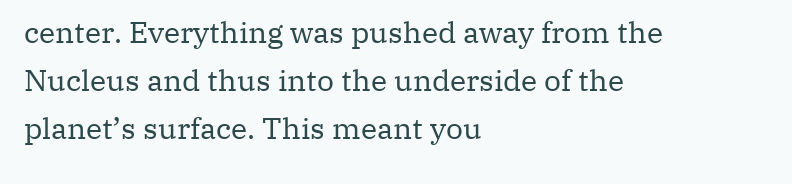center. Everything was pushed away from the Nucleus and thus into the underside of the planet’s surface. This meant you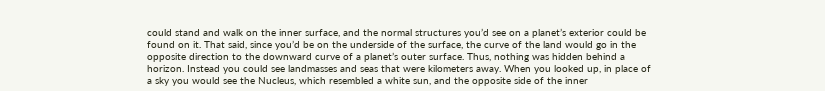could stand and walk on the inner surface, and the normal structures you’d see on a planet’s exterior could be found on it. That said, since you’d be on the underside of the surface, the curve of the land would go in the opposite direction to the downward curve of a planet’s outer surface. Thus, nothing was hidden behind a horizon. Instead you could see landmasses and seas that were kilometers away. When you looked up, in place of a sky you would see the Nucleus, which resembled a white sun, and the opposite side of the inner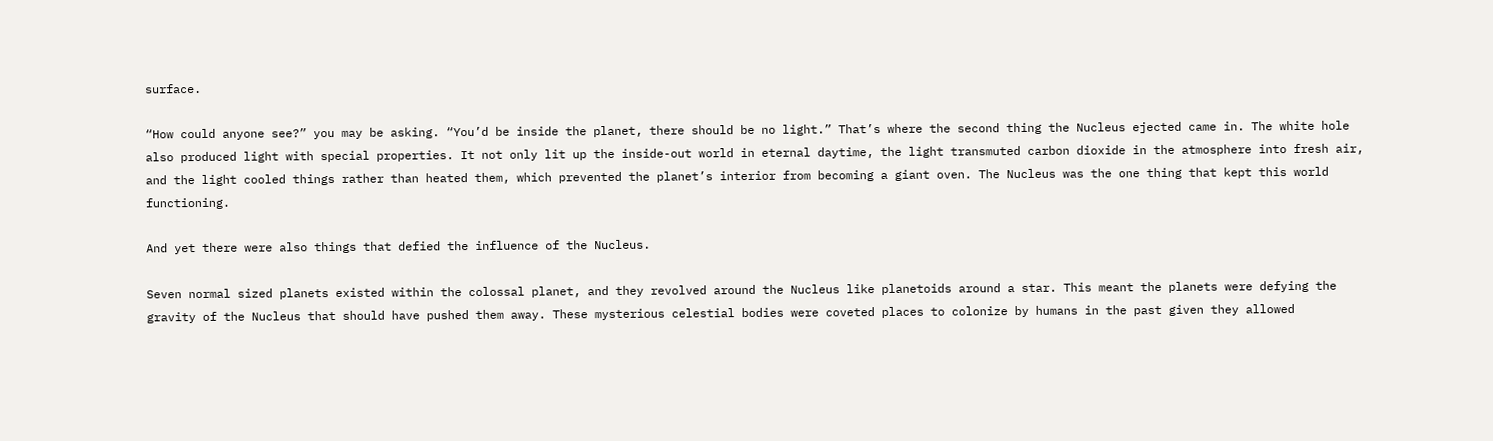surface.

“How could anyone see?” you may be asking. “You’d be inside the planet, there should be no light.” That’s where the second thing the Nucleus ejected came in. The white hole also produced light with special properties. It not only lit up the inside-out world in eternal daytime, the light transmuted carbon dioxide in the atmosphere into fresh air, and the light cooled things rather than heated them, which prevented the planet’s interior from becoming a giant oven. The Nucleus was the one thing that kept this world functioning.

And yet there were also things that defied the influence of the Nucleus.

Seven normal sized planets existed within the colossal planet, and they revolved around the Nucleus like planetoids around a star. This meant the planets were defying the gravity of the Nucleus that should have pushed them away. These mysterious celestial bodies were coveted places to colonize by humans in the past given they allowed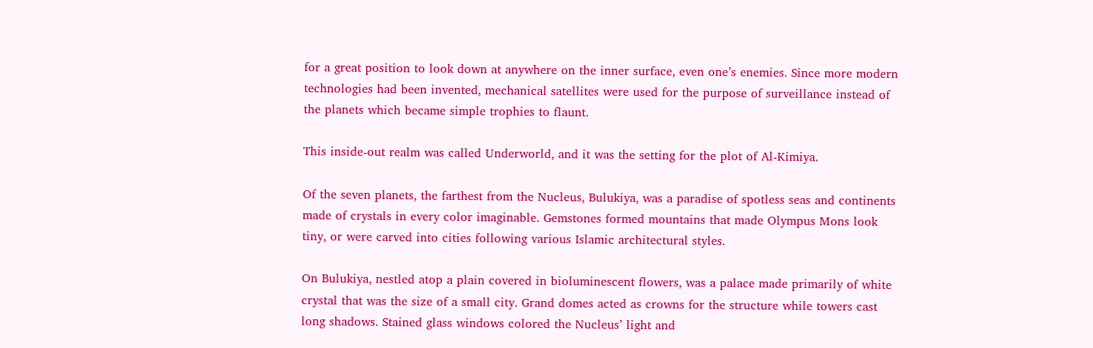for a great position to look down at anywhere on the inner surface, even one’s enemies. Since more modern technologies had been invented, mechanical satellites were used for the purpose of surveillance instead of the planets which became simple trophies to flaunt.

This inside-out realm was called Underworld, and it was the setting for the plot of Al-Kimiya.

Of the seven planets, the farthest from the Nucleus, Bulukiya, was a paradise of spotless seas and continents made of crystals in every color imaginable. Gemstones formed mountains that made Olympus Mons look tiny, or were carved into cities following various Islamic architectural styles.

On Bulukiya, nestled atop a plain covered in bioluminescent flowers, was a palace made primarily of white crystal that was the size of a small city. Grand domes acted as crowns for the structure while towers cast long shadows. Stained glass windows colored the Nucleus’ light and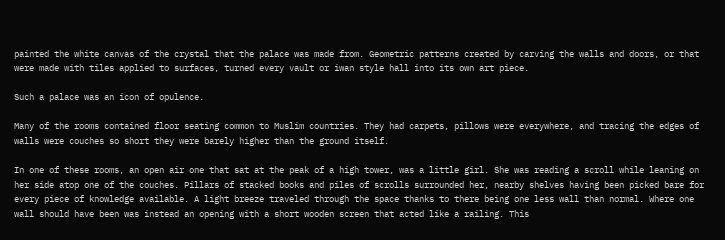painted the white canvas of the crystal that the palace was made from. Geometric patterns created by carving the walls and doors, or that were made with tiles applied to surfaces, turned every vault or iwan style hall into its own art piece.

Such a palace was an icon of opulence.

Many of the rooms contained floor seating common to Muslim countries. They had carpets, pillows were everywhere, and tracing the edges of walls were couches so short they were barely higher than the ground itself.

In one of these rooms, an open air one that sat at the peak of a high tower, was a little girl. She was reading a scroll while leaning on her side atop one of the couches. Pillars of stacked books and piles of scrolls surrounded her, nearby shelves having been picked bare for every piece of knowledge available. A light breeze traveled through the space thanks to there being one less wall than normal. Where one wall should have been was instead an opening with a short wooden screen that acted like a railing. This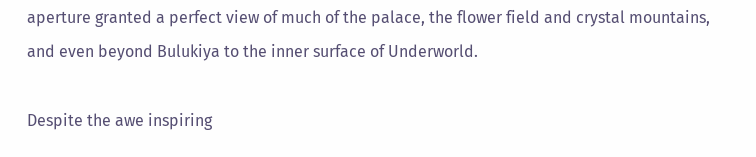aperture granted a perfect view of much of the palace, the flower field and crystal mountains, and even beyond Bulukiya to the inner surface of Underworld.

Despite the awe inspiring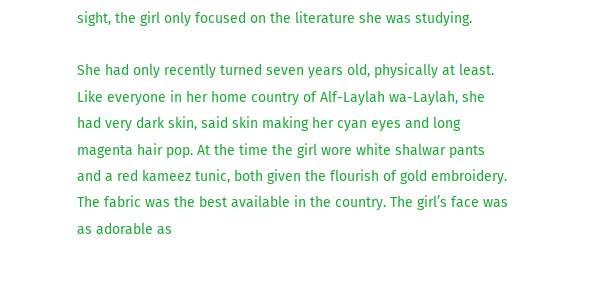sight, the girl only focused on the literature she was studying.

She had only recently turned seven years old, physically at least. Like everyone in her home country of Alf-Laylah wa-Laylah, she had very dark skin, said skin making her cyan eyes and long magenta hair pop. At the time the girl wore white shalwar pants and a red kameez tunic, both given the flourish of gold embroidery. The fabric was the best available in the country. The girl’s face was as adorable as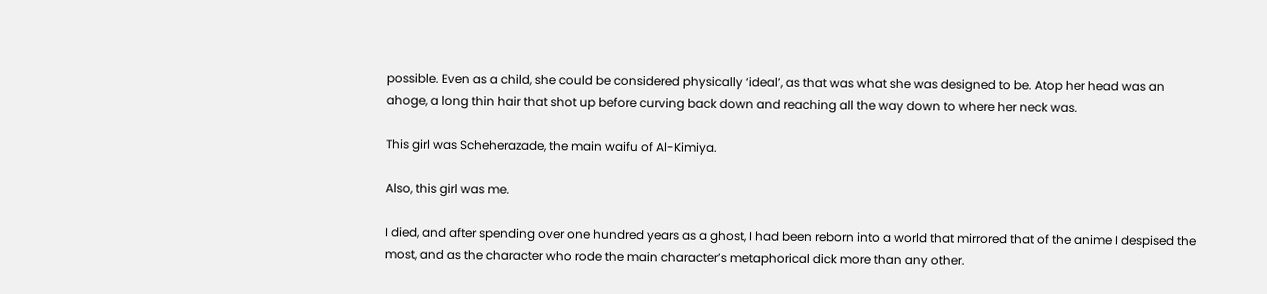possible. Even as a child, she could be considered physically ‘ideal’, as that was what she was designed to be. Atop her head was an ahoge, a long thin hair that shot up before curving back down and reaching all the way down to where her neck was.

This girl was Scheherazade, the main waifu of Al-Kimiya.

Also, this girl was me.

I died, and after spending over one hundred years as a ghost, I had been reborn into a world that mirrored that of the anime I despised the most, and as the character who rode the main character’s metaphorical dick more than any other.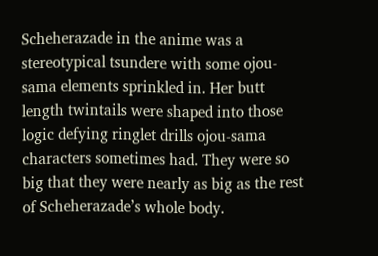Scheherazade in the anime was a stereotypical tsundere with some ojou-sama elements sprinkled in. Her butt length twintails were shaped into those logic defying ringlet drills ojou-sama characters sometimes had. They were so big that they were nearly as big as the rest of Scheherazade’s whole body.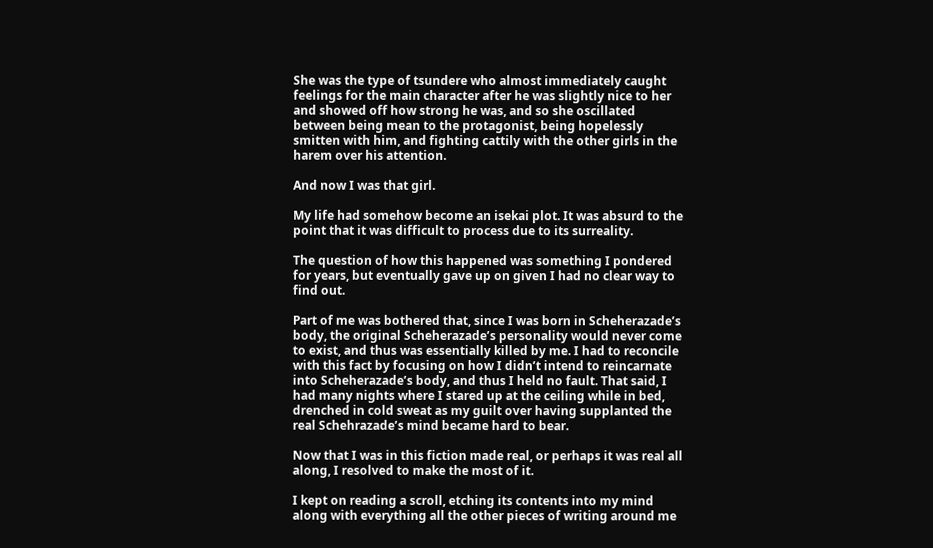She was the type of tsundere who almost immediately caught feelings for the main character after he was slightly nice to her and showed off how strong he was, and so she oscillated between being mean to the protagonist, being hopelessly smitten with him, and fighting cattily with the other girls in the harem over his attention.

And now I was that girl.

My life had somehow become an isekai plot. It was absurd to the point that it was difficult to process due to its surreality.

The question of how this happened was something I pondered for years, but eventually gave up on given I had no clear way to find out.

Part of me was bothered that, since I was born in Scheherazade’s body, the original Scheherazade’s personality would never come to exist, and thus was essentially killed by me. I had to reconcile with this fact by focusing on how I didn’t intend to reincarnate into Scheherazade’s body, and thus I held no fault. That said, I had many nights where I stared up at the ceiling while in bed, drenched in cold sweat as my guilt over having supplanted the real Schehrazade’s mind became hard to bear.

Now that I was in this fiction made real, or perhaps it was real all along, I resolved to make the most of it.

I kept on reading a scroll, etching its contents into my mind along with everything all the other pieces of writing around me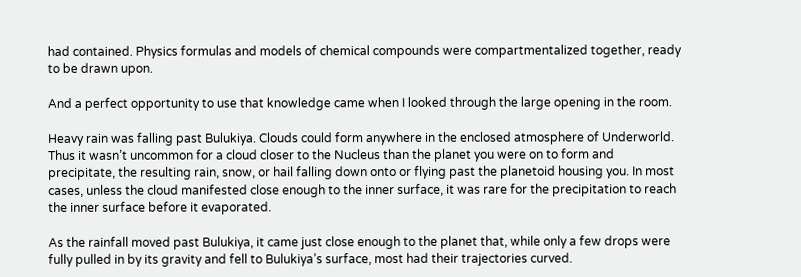had contained. Physics formulas and models of chemical compounds were compartmentalized together, ready to be drawn upon.

And a perfect opportunity to use that knowledge came when I looked through the large opening in the room.

Heavy rain was falling past Bulukiya. Clouds could form anywhere in the enclosed atmosphere of Underworld. Thus it wasn’t uncommon for a cloud closer to the Nucleus than the planet you were on to form and precipitate, the resulting rain, snow, or hail falling down onto or flying past the planetoid housing you. In most cases, unless the cloud manifested close enough to the inner surface, it was rare for the precipitation to reach the inner surface before it evaporated.

As the rainfall moved past Bulukiya, it came just close enough to the planet that, while only a few drops were fully pulled in by its gravity and fell to Bulukiya’s surface, most had their trajectories curved.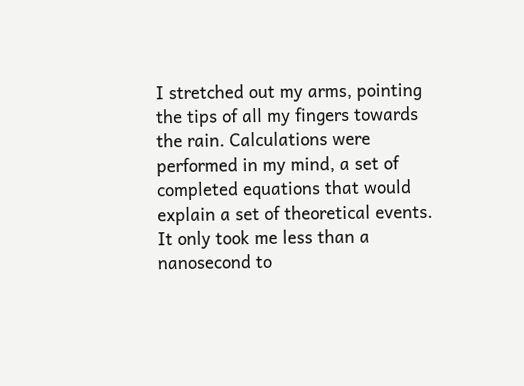I stretched out my arms, pointing the tips of all my fingers towards the rain. Calculations were performed in my mind, a set of completed equations that would explain a set of theoretical events. It only took me less than a nanosecond to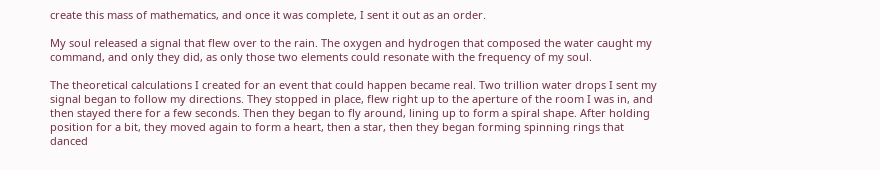create this mass of mathematics, and once it was complete, I sent it out as an order.

My soul released a signal that flew over to the rain. The oxygen and hydrogen that composed the water caught my command, and only they did, as only those two elements could resonate with the frequency of my soul.

The theoretical calculations I created for an event that could happen became real. Two trillion water drops I sent my signal began to follow my directions. They stopped in place, flew right up to the aperture of the room I was in, and then stayed there for a few seconds. Then they began to fly around, lining up to form a spiral shape. After holding position for a bit, they moved again to form a heart, then a star, then they began forming spinning rings that danced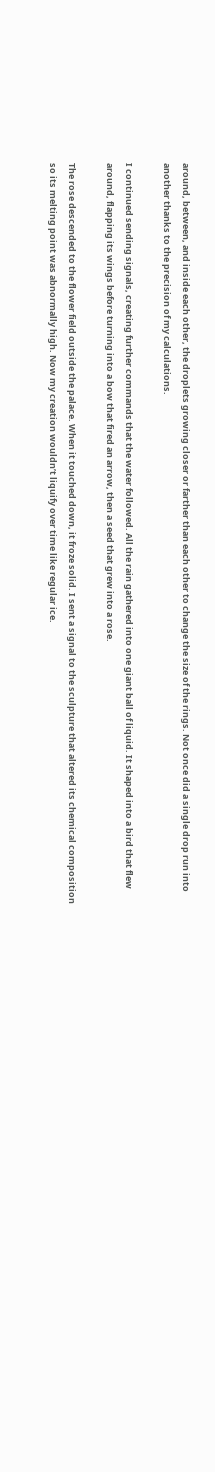around, between, and inside each other, the droplets growing closer or farther than each other to change the size of the rings. Not once did a single drop run into another thanks to the precision of my calculations.

I continued sending signals, creating further commands that the water followed. All the rain gathered into one giant ball of liquid. It shaped into a bird that flew around, flapping its wings before turning into a bow that fired an arrow, then a seed that grew into a rose.

The rose descended to the flower field outside the palace. When it touched down, it froze solid. I sent a signal to the sculpture that altered its chemical composition so its melting point was abnormally high. Now my creation wouldn’t liquify over time like regular ice.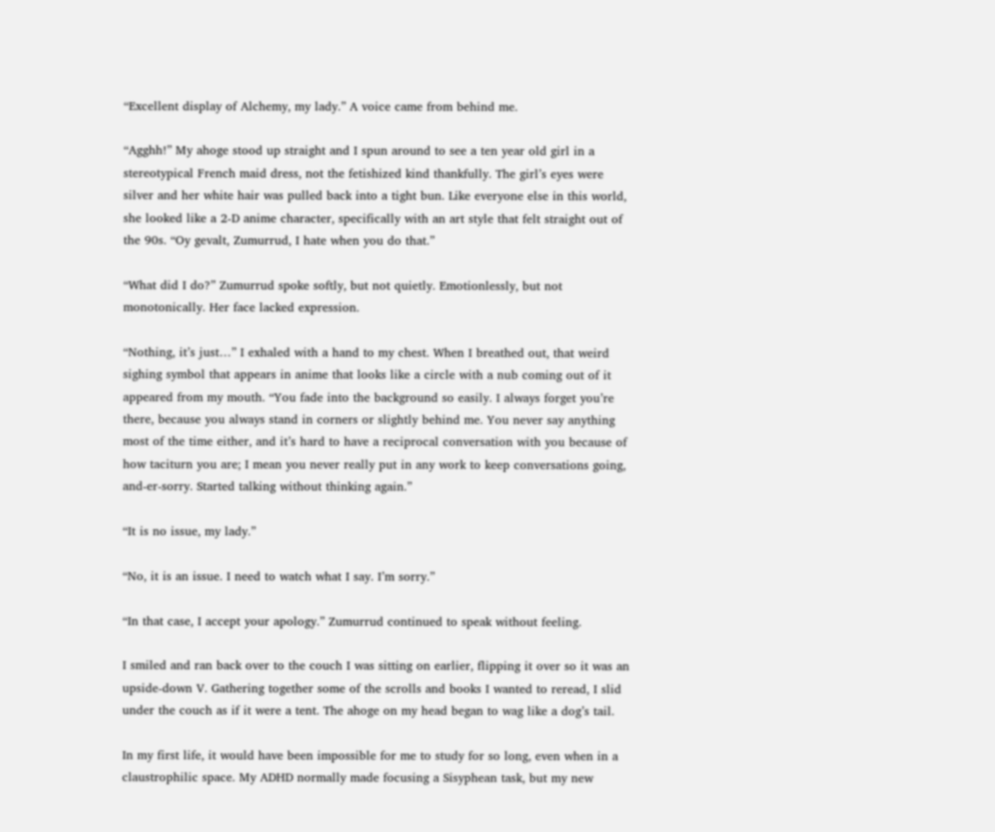“Excellent display of Alchemy, my lady.” A voice came from behind me.

“Agghh!” My ahoge stood up straight and I spun around to see a ten year old girl in a stereotypical French maid dress, not the fetishized kind thankfully. The girl’s eyes were silver and her white hair was pulled back into a tight bun. Like everyone else in this world, she looked like a 2-D anime character, specifically with an art style that felt straight out of the 90s. “Oy gevalt, Zumurrud, I hate when you do that.”

“What did I do?” Zumurrud spoke softly, but not quietly. Emotionlessly, but not monotonically. Her face lacked expression.

“Nothing, it’s just…” I exhaled with a hand to my chest. When I breathed out, that weird sighing symbol that appears in anime that looks like a circle with a nub coming out of it appeared from my mouth. “You fade into the background so easily. I always forget you’re there, because you always stand in corners or slightly behind me. You never say anything most of the time either, and it’s hard to have a reciprocal conversation with you because of how taciturn you are; I mean you never really put in any work to keep conversations going, and-er-sorry. Started talking without thinking again.”

“It is no issue, my lady.”

“No, it is an issue. I need to watch what I say. I’m sorry.”

“In that case, I accept your apology.” Zumurrud continued to speak without feeling.

I smiled and ran back over to the couch I was sitting on earlier, flipping it over so it was an upside-down V. Gathering together some of the scrolls and books I wanted to reread, I slid under the couch as if it were a tent. The ahoge on my head began to wag like a dog’s tail.

In my first life, it would have been impossible for me to study for so long, even when in a claustrophilic space. My ADHD normally made focusing a Sisyphean task, but my new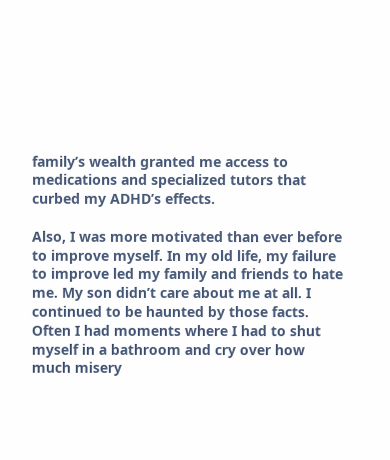family’s wealth granted me access to medications and specialized tutors that curbed my ADHD’s effects.

Also, I was more motivated than ever before to improve myself. In my old life, my failure to improve led my family and friends to hate me. My son didn’t care about me at all. I continued to be haunted by those facts. Often I had moments where I had to shut myself in a bathroom and cry over how much misery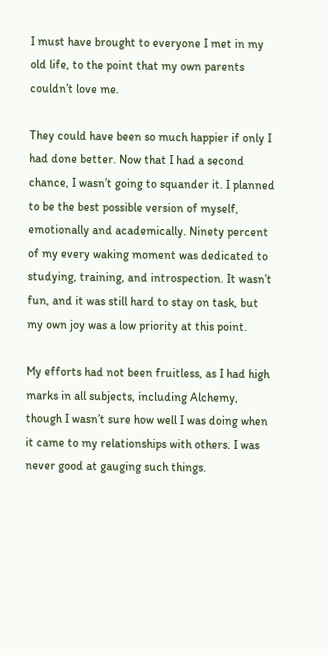I must have brought to everyone I met in my old life, to the point that my own parents couldn’t love me.

They could have been so much happier if only I had done better. Now that I had a second chance, I wasn’t going to squander it. I planned to be the best possible version of myself, emotionally and academically. Ninety percent of my every waking moment was dedicated to studying, training, and introspection. It wasn’t fun, and it was still hard to stay on task, but my own joy was a low priority at this point.

My efforts had not been fruitless, as I had high marks in all subjects, including Alchemy, though I wasn’t sure how well I was doing when it came to my relationships with others. I was never good at gauging such things.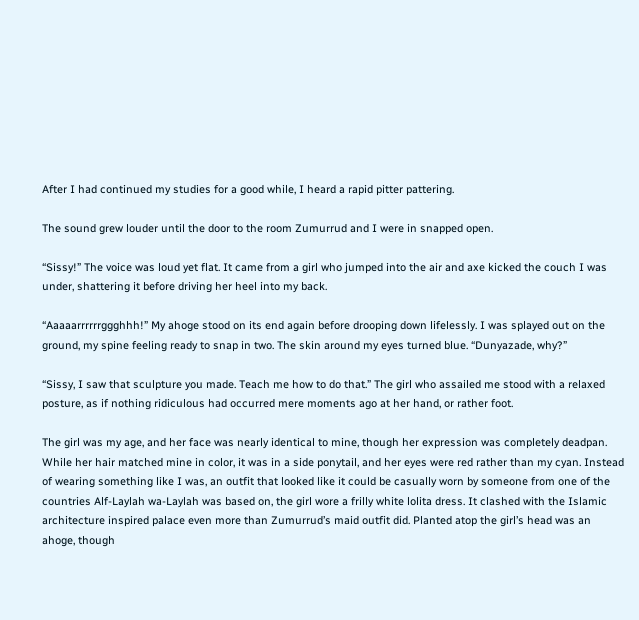After I had continued my studies for a good while, I heard a rapid pitter pattering.

The sound grew louder until the door to the room Zumurrud and I were in snapped open.

“Sissy!” The voice was loud yet flat. It came from a girl who jumped into the air and axe kicked the couch I was under, shattering it before driving her heel into my back.

“Aaaaarrrrrrggghhh!” My ahoge stood on its end again before drooping down lifelessly. I was splayed out on the ground, my spine feeling ready to snap in two. The skin around my eyes turned blue. “Dunyazade, why?”

“Sissy, I saw that sculpture you made. Teach me how to do that.” The girl who assailed me stood with a relaxed posture, as if nothing ridiculous had occurred mere moments ago at her hand, or rather foot.

The girl was my age, and her face was nearly identical to mine, though her expression was completely deadpan. While her hair matched mine in color, it was in a side ponytail, and her eyes were red rather than my cyan. Instead of wearing something like I was, an outfit that looked like it could be casually worn by someone from one of the countries Alf-Laylah wa-Laylah was based on, the girl wore a frilly white lolita dress. It clashed with the Islamic architecture inspired palace even more than Zumurrud’s maid outfit did. Planted atop the girl’s head was an ahoge, though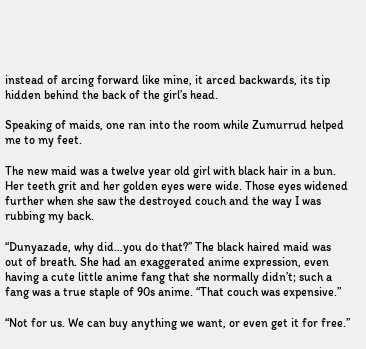instead of arcing forward like mine, it arced backwards, its tip hidden behind the back of the girl’s head.

Speaking of maids, one ran into the room while Zumurrud helped me to my feet.

The new maid was a twelve year old girl with black hair in a bun. Her teeth grit and her golden eyes were wide. Those eyes widened further when she saw the destroyed couch and the way I was rubbing my back.

“Dunyazade, why did…you do that?” The black haired maid was out of breath. She had an exaggerated anime expression, even having a cute little anime fang that she normally didn’t; such a fang was a true staple of 90s anime. “That couch was expensive.”

“Not for us. We can buy anything we want, or even get it for free.”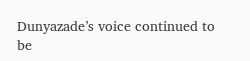Dunyazade’s voice continued to be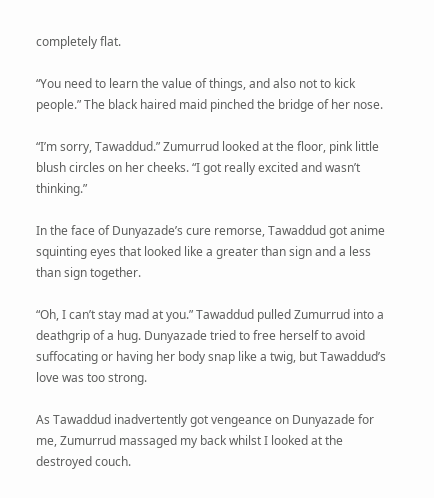completely flat.

“You need to learn the value of things, and also not to kick people.” The black haired maid pinched the bridge of her nose.

“I’m sorry, Tawaddud.” Zumurrud looked at the floor, pink little blush circles on her cheeks. “I got really excited and wasn’t thinking.”

In the face of Dunyazade’s cure remorse, Tawaddud got anime squinting eyes that looked like a greater than sign and a less than sign together.

“Oh, I can’t stay mad at you.” Tawaddud pulled Zumurrud into a deathgrip of a hug. Dunyazade tried to free herself to avoid suffocating or having her body snap like a twig, but Tawaddud’s love was too strong.

As Tawaddud inadvertently got vengeance on Dunyazade for me, Zumurrud massaged my back whilst I looked at the destroyed couch.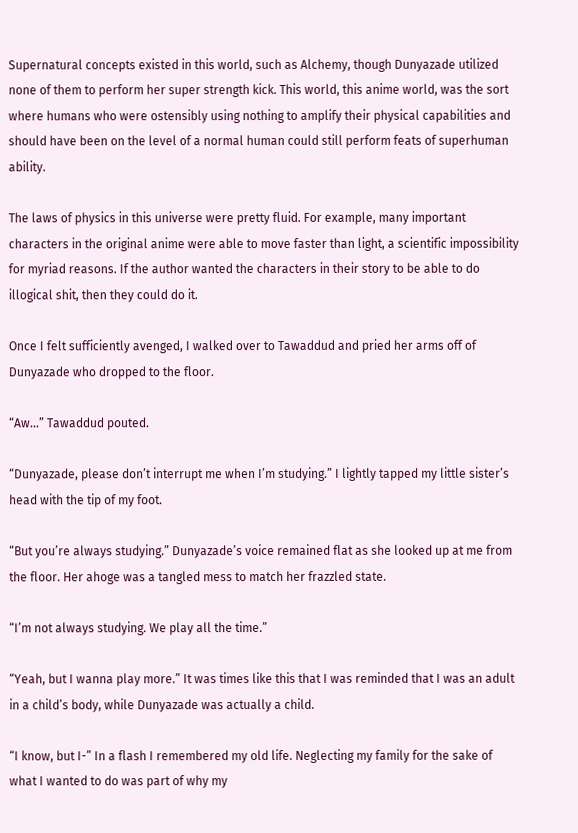Supernatural concepts existed in this world, such as Alchemy, though Dunyazade utilized none of them to perform her super strength kick. This world, this anime world, was the sort where humans who were ostensibly using nothing to amplify their physical capabilities and should have been on the level of a normal human could still perform feats of superhuman ability.

The laws of physics in this universe were pretty fluid. For example, many important characters in the original anime were able to move faster than light, a scientific impossibility for myriad reasons. If the author wanted the characters in their story to be able to do illogical shit, then they could do it.

Once I felt sufficiently avenged, I walked over to Tawaddud and pried her arms off of Dunyazade who dropped to the floor.

“Aw…” Tawaddud pouted.

“Dunyazade, please don’t interrupt me when I’m studying.” I lightly tapped my little sister’s head with the tip of my foot.

“But you’re always studying.” Dunyazade’s voice remained flat as she looked up at me from the floor. Her ahoge was a tangled mess to match her frazzled state.

“I’m not always studying. We play all the time.”

“Yeah, but I wanna play more.” It was times like this that I was reminded that I was an adult in a child’s body, while Dunyazade was actually a child.

“I know, but I-” In a flash I remembered my old life. Neglecting my family for the sake of what I wanted to do was part of why my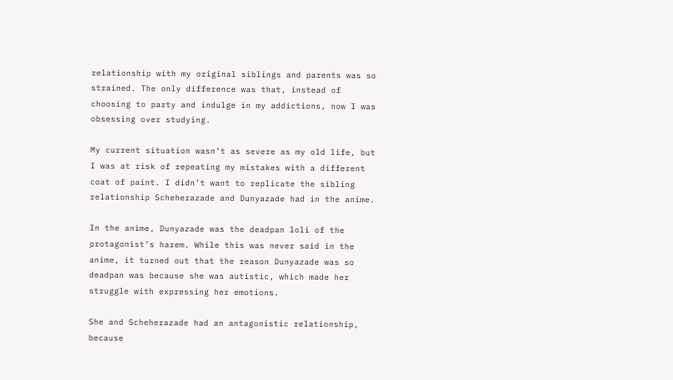relationship with my original siblings and parents was so strained. The only difference was that, instead of choosing to party and indulge in my addictions, now I was obsessing over studying.

My current situation wasn’t as severe as my old life, but I was at risk of repeating my mistakes with a different coat of paint. I didn’t want to replicate the sibling relationship Scheherazade and Dunyazade had in the anime.

In the anime, Dunyazade was the deadpan loli of the protagonist’s harem. While this was never said in the anime, it turned out that the reason Dunyazade was so deadpan was because she was autistic, which made her struggle with expressing her emotions.

She and Scheherazade had an antagonistic relationship, because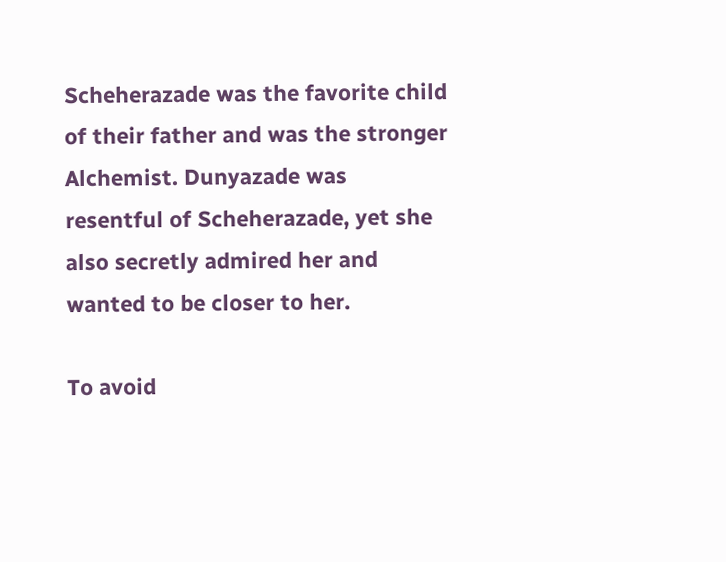Scheherazade was the favorite child of their father and was the stronger Alchemist. Dunyazade was resentful of Scheherazade, yet she also secretly admired her and wanted to be closer to her.

To avoid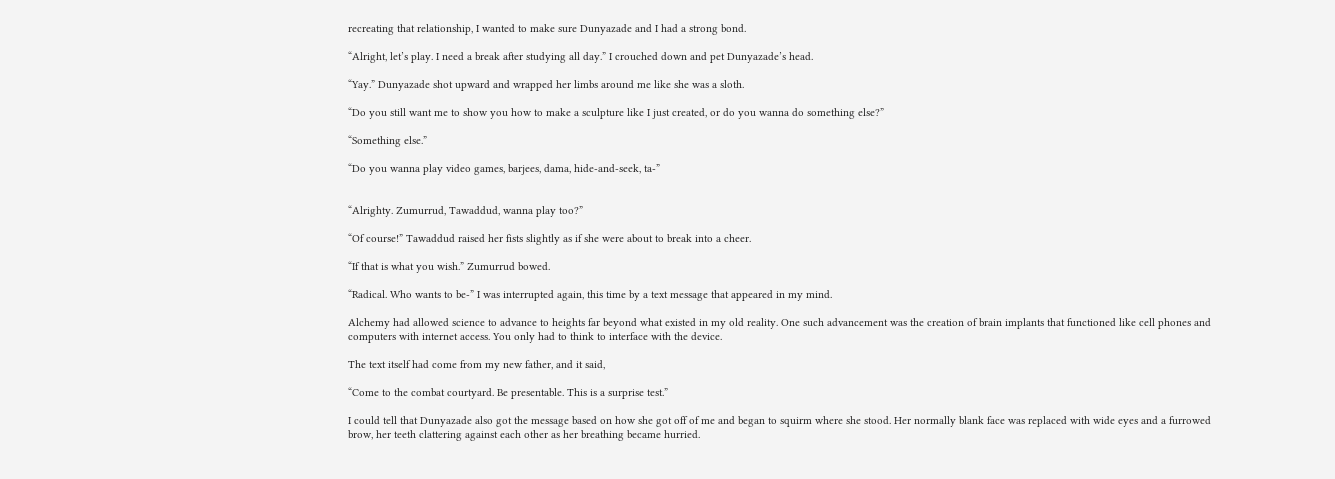recreating that relationship, I wanted to make sure Dunyazade and I had a strong bond.

“Alright, let’s play. I need a break after studying all day.” I crouched down and pet Dunyazade’s head.

“Yay.” Dunyazade shot upward and wrapped her limbs around me like she was a sloth.

“Do you still want me to show you how to make a sculpture like I just created, or do you wanna do something else?”

“Something else.”

“Do you wanna play video games, barjees, dama, hide-and-seek, ta-”


“Alrighty. Zumurrud, Tawaddud, wanna play too?”

“Of course!” Tawaddud raised her fists slightly as if she were about to break into a cheer.

“If that is what you wish.” Zumurrud bowed.

“Radical. Who wants to be-” I was interrupted again, this time by a text message that appeared in my mind.

Alchemy had allowed science to advance to heights far beyond what existed in my old reality. One such advancement was the creation of brain implants that functioned like cell phones and computers with internet access. You only had to think to interface with the device.

The text itself had come from my new father, and it said,

“Come to the combat courtyard. Be presentable. This is a surprise test.”

I could tell that Dunyazade also got the message based on how she got off of me and began to squirm where she stood. Her normally blank face was replaced with wide eyes and a furrowed brow, her teeth clattering against each other as her breathing became hurried.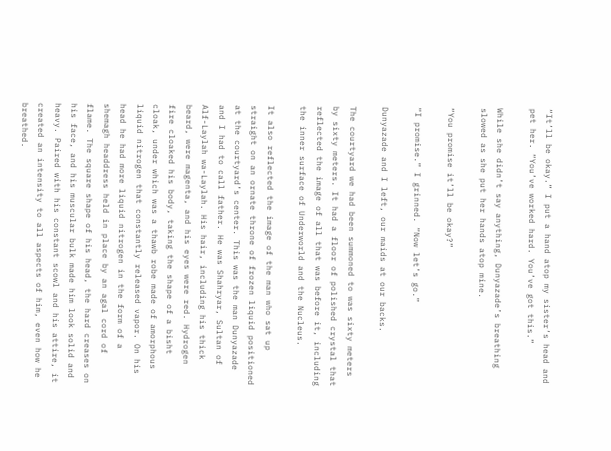“It’ll be okay.” I put a hand atop my sister’s head and pet her. “You’ve worked hard. You’ve got this.”

While she didn’t say anything, Dunyazade’s breathing slowed as she put her hands atop mine.

“You promise it’ll be okay?”

“I promise.” I grinned. “Now let’s go.”

Dunyazade and I left, our maids at our backs.

The courtyard we had been summoned to was sixty meters by sixty meters. It had a floor of polished crystal that reflected the image of all that was before it, including the inner surface of Underworld and the Nucleus.

It also reflected the image of the man who sat up straight on an ornate throne of frozen liquid positioned at the courtyard’s center. This was the man Dunyazade and I had to call father. He was Shahryar, Sultan of Alf-Laylah wa-Laylah. His hair, including his thick beard, were magenta, and his eyes were red. Hydrogen fire cloaked his body, taking the shape of a bisht cloak, under which was a thawb robe made of amorphous liquid nitrogen that constantly released vapor. On his head he had more liquid nitrogen in the form of a shemagh headdress held in place by an agal cord of flame. The square shape of his head, the hard creases on his face, and his muscular bulk made him look solid and heavy. Paired with his constant scowl and his attire, it created an intensity to all aspects of him, even how he breathed.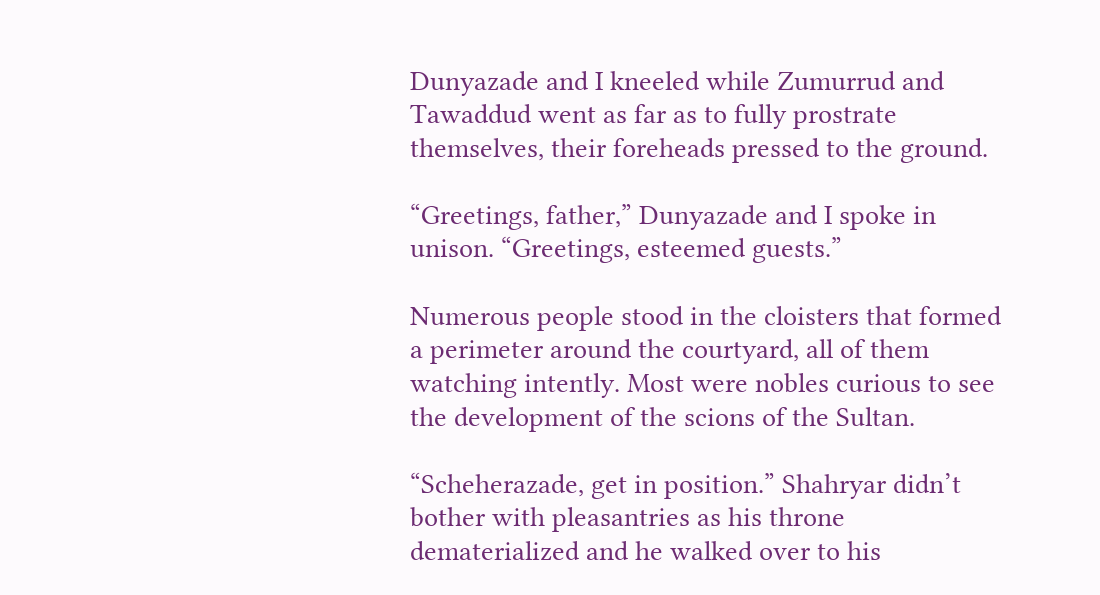Dunyazade and I kneeled while Zumurrud and Tawaddud went as far as to fully prostrate themselves, their foreheads pressed to the ground.

“Greetings, father,” Dunyazade and I spoke in unison. “Greetings, esteemed guests.”

Numerous people stood in the cloisters that formed a perimeter around the courtyard, all of them watching intently. Most were nobles curious to see the development of the scions of the Sultan.

“Scheherazade, get in position.” Shahryar didn’t bother with pleasantries as his throne dematerialized and he walked over to his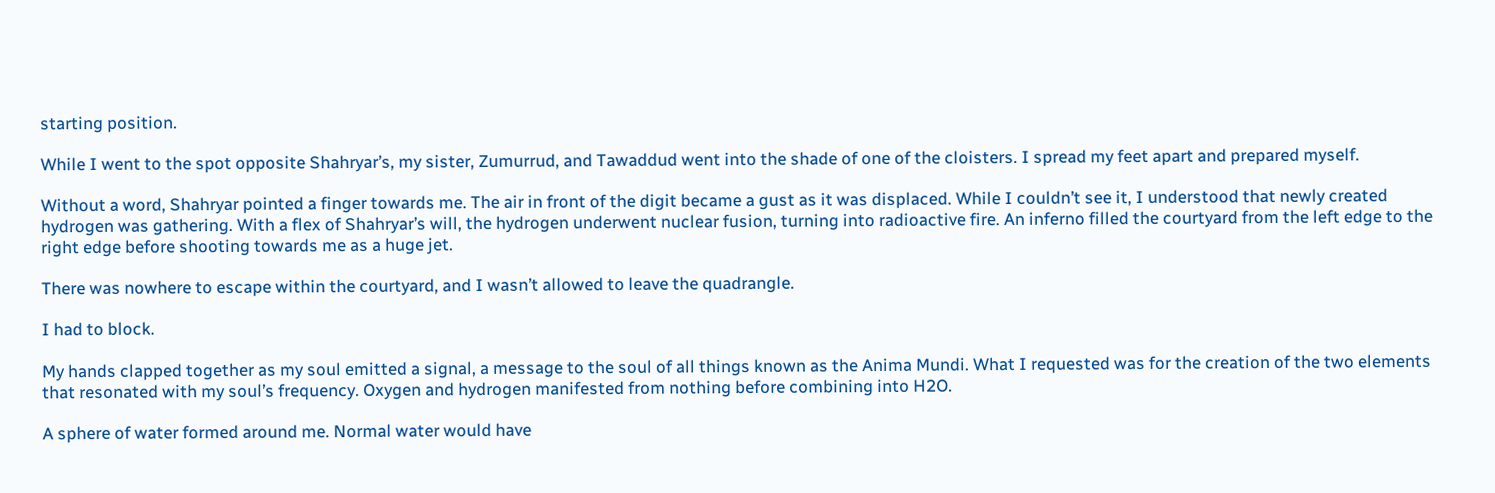starting position.

While I went to the spot opposite Shahryar’s, my sister, Zumurrud, and Tawaddud went into the shade of one of the cloisters. I spread my feet apart and prepared myself.

Without a word, Shahryar pointed a finger towards me. The air in front of the digit became a gust as it was displaced. While I couldn’t see it, I understood that newly created hydrogen was gathering. With a flex of Shahryar’s will, the hydrogen underwent nuclear fusion, turning into radioactive fire. An inferno filled the courtyard from the left edge to the right edge before shooting towards me as a huge jet.

There was nowhere to escape within the courtyard, and I wasn’t allowed to leave the quadrangle.

I had to block.

My hands clapped together as my soul emitted a signal, a message to the soul of all things known as the Anima Mundi. What I requested was for the creation of the two elements that resonated with my soul’s frequency. Oxygen and hydrogen manifested from nothing before combining into H2O.

A sphere of water formed around me. Normal water would have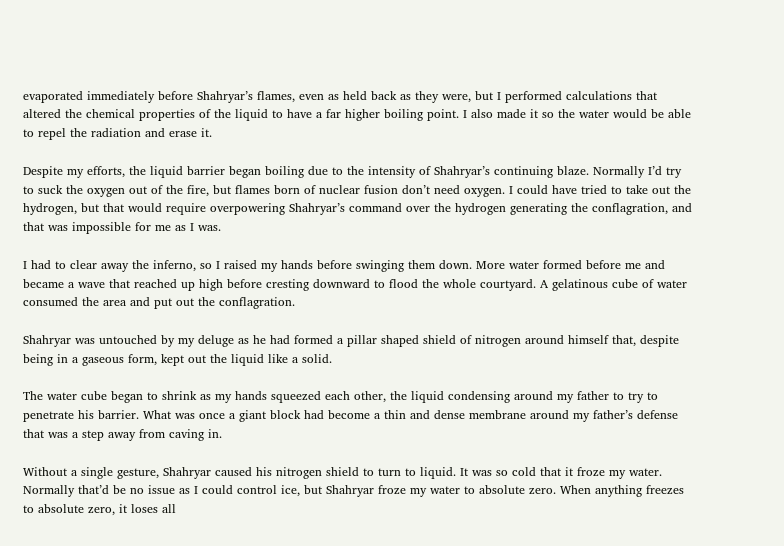evaporated immediately before Shahryar’s flames, even as held back as they were, but I performed calculations that altered the chemical properties of the liquid to have a far higher boiling point. I also made it so the water would be able to repel the radiation and erase it.

Despite my efforts, the liquid barrier began boiling due to the intensity of Shahryar’s continuing blaze. Normally I’d try to suck the oxygen out of the fire, but flames born of nuclear fusion don’t need oxygen. I could have tried to take out the hydrogen, but that would require overpowering Shahryar’s command over the hydrogen generating the conflagration, and that was impossible for me as I was.

I had to clear away the inferno, so I raised my hands before swinging them down. More water formed before me and became a wave that reached up high before cresting downward to flood the whole courtyard. A gelatinous cube of water consumed the area and put out the conflagration.

Shahryar was untouched by my deluge as he had formed a pillar shaped shield of nitrogen around himself that, despite being in a gaseous form, kept out the liquid like a solid.

The water cube began to shrink as my hands squeezed each other, the liquid condensing around my father to try to penetrate his barrier. What was once a giant block had become a thin and dense membrane around my father’s defense that was a step away from caving in.

Without a single gesture, Shahryar caused his nitrogen shield to turn to liquid. It was so cold that it froze my water. Normally that’d be no issue as I could control ice, but Shahryar froze my water to absolute zero. When anything freezes to absolute zero, it loses all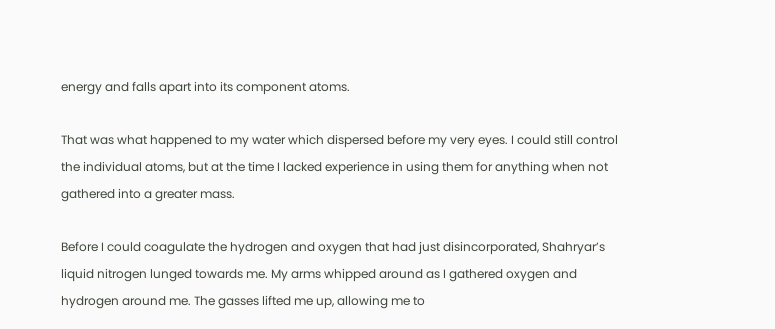energy and falls apart into its component atoms.

That was what happened to my water which dispersed before my very eyes. I could still control the individual atoms, but at the time I lacked experience in using them for anything when not gathered into a greater mass.

Before I could coagulate the hydrogen and oxygen that had just disincorporated, Shahryar’s liquid nitrogen lunged towards me. My arms whipped around as I gathered oxygen and hydrogen around me. The gasses lifted me up, allowing me to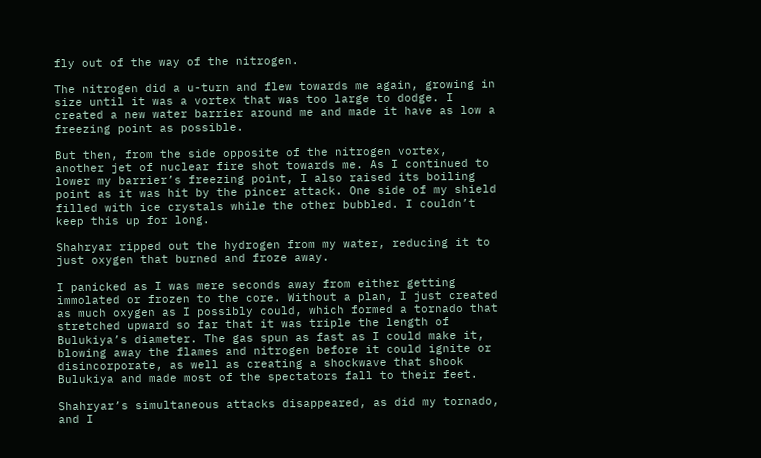fly out of the way of the nitrogen.

The nitrogen did a u-turn and flew towards me again, growing in size until it was a vortex that was too large to dodge. I created a new water barrier around me and made it have as low a freezing point as possible.

But then, from the side opposite of the nitrogen vortex, another jet of nuclear fire shot towards me. As I continued to lower my barrier’s freezing point, I also raised its boiling point as it was hit by the pincer attack. One side of my shield filled with ice crystals while the other bubbled. I couldn’t keep this up for long.

Shahryar ripped out the hydrogen from my water, reducing it to just oxygen that burned and froze away.

I panicked as I was mere seconds away from either getting immolated or frozen to the core. Without a plan, I just created as much oxygen as I possibly could, which formed a tornado that stretched upward so far that it was triple the length of Bulukiya’s diameter. The gas spun as fast as I could make it, blowing away the flames and nitrogen before it could ignite or disincorporate, as well as creating a shockwave that shook Bulukiya and made most of the spectators fall to their feet.

Shahryar’s simultaneous attacks disappeared, as did my tornado, and I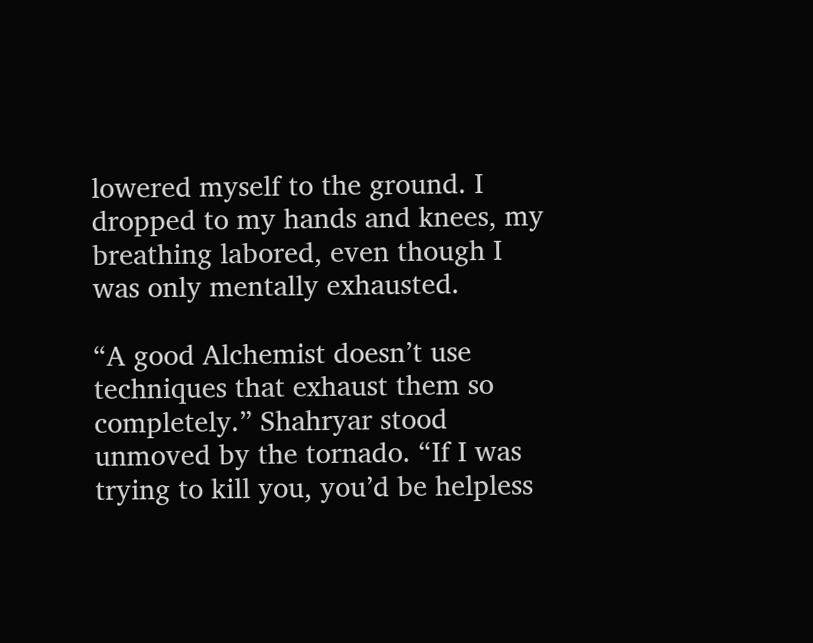lowered myself to the ground. I dropped to my hands and knees, my breathing labored, even though I was only mentally exhausted.

“A good Alchemist doesn’t use techniques that exhaust them so completely.” Shahryar stood unmoved by the tornado. “If I was trying to kill you, you’d be helpless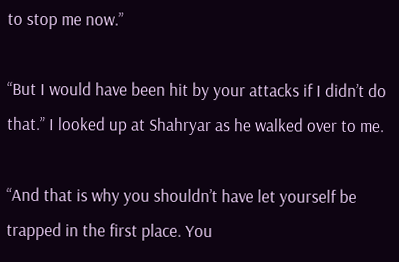to stop me now.”

“But I would have been hit by your attacks if I didn’t do that.” I looked up at Shahryar as he walked over to me.

“And that is why you shouldn’t have let yourself be trapped in the first place. You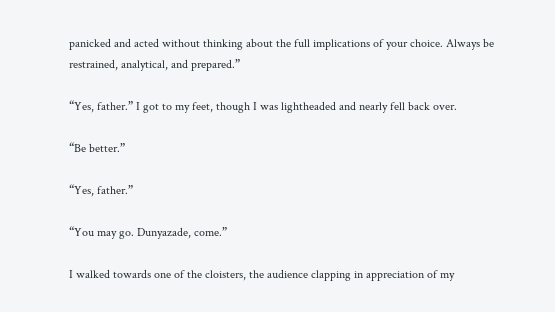panicked and acted without thinking about the full implications of your choice. Always be restrained, analytical, and prepared.”

“Yes, father.” I got to my feet, though I was lightheaded and nearly fell back over.

“Be better.”

“Yes, father.”

“You may go. Dunyazade, come.”

I walked towards one of the cloisters, the audience clapping in appreciation of my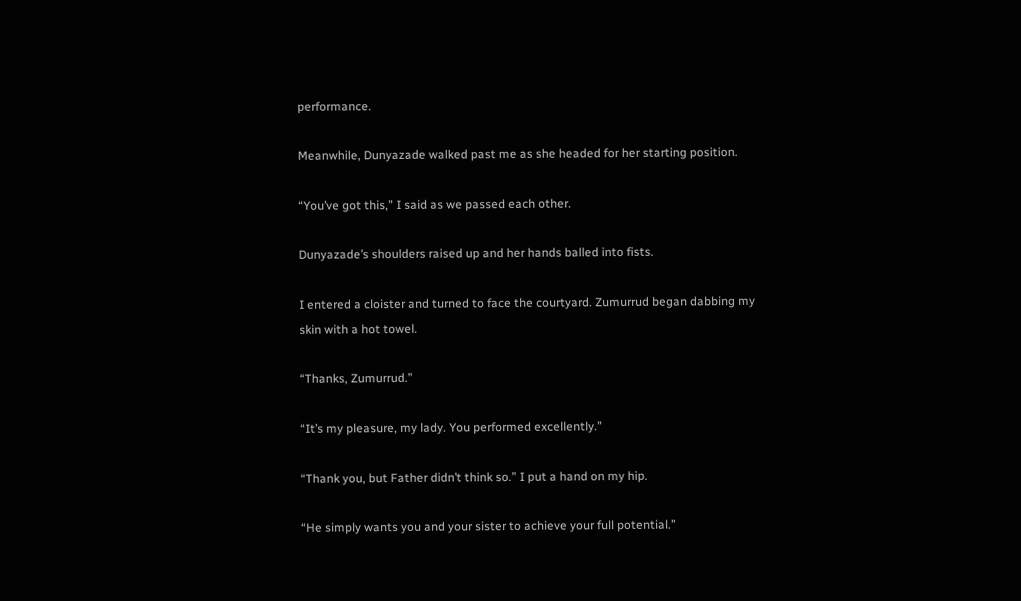performance.

Meanwhile, Dunyazade walked past me as she headed for her starting position.

“You’ve got this,” I said as we passed each other.

Dunyazade’s shoulders raised up and her hands balled into fists.

I entered a cloister and turned to face the courtyard. Zumurrud began dabbing my skin with a hot towel.

“Thanks, Zumurrud.”

“It’s my pleasure, my lady. You performed excellently.”

“Thank you, but Father didn’t think so.” I put a hand on my hip.

“He simply wants you and your sister to achieve your full potential.”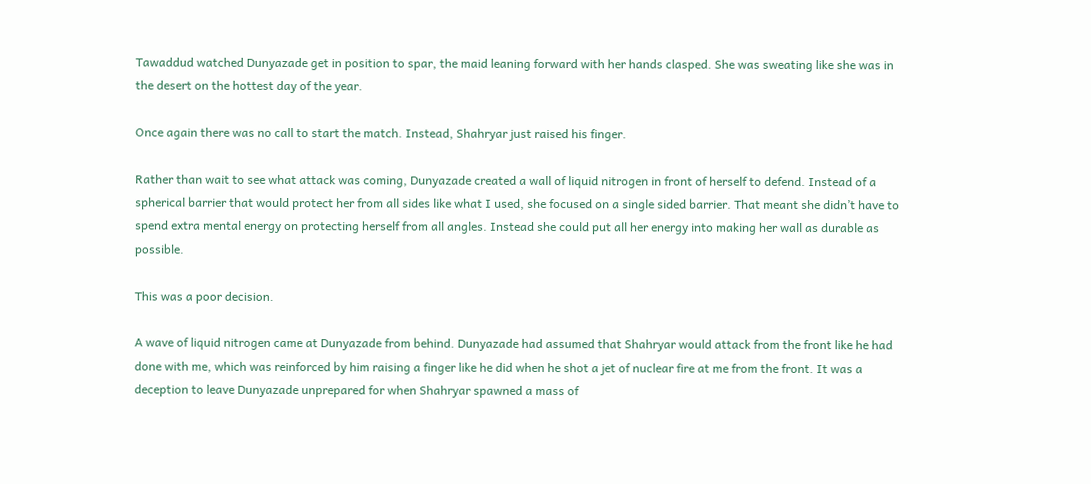Tawaddud watched Dunyazade get in position to spar, the maid leaning forward with her hands clasped. She was sweating like she was in the desert on the hottest day of the year.

Once again there was no call to start the match. Instead, Shahryar just raised his finger.

Rather than wait to see what attack was coming, Dunyazade created a wall of liquid nitrogen in front of herself to defend. Instead of a spherical barrier that would protect her from all sides like what I used, she focused on a single sided barrier. That meant she didn’t have to spend extra mental energy on protecting herself from all angles. Instead she could put all her energy into making her wall as durable as possible.

This was a poor decision.

A wave of liquid nitrogen came at Dunyazade from behind. Dunyazade had assumed that Shahryar would attack from the front like he had done with me, which was reinforced by him raising a finger like he did when he shot a jet of nuclear fire at me from the front. It was a deception to leave Dunyazade unprepared for when Shahryar spawned a mass of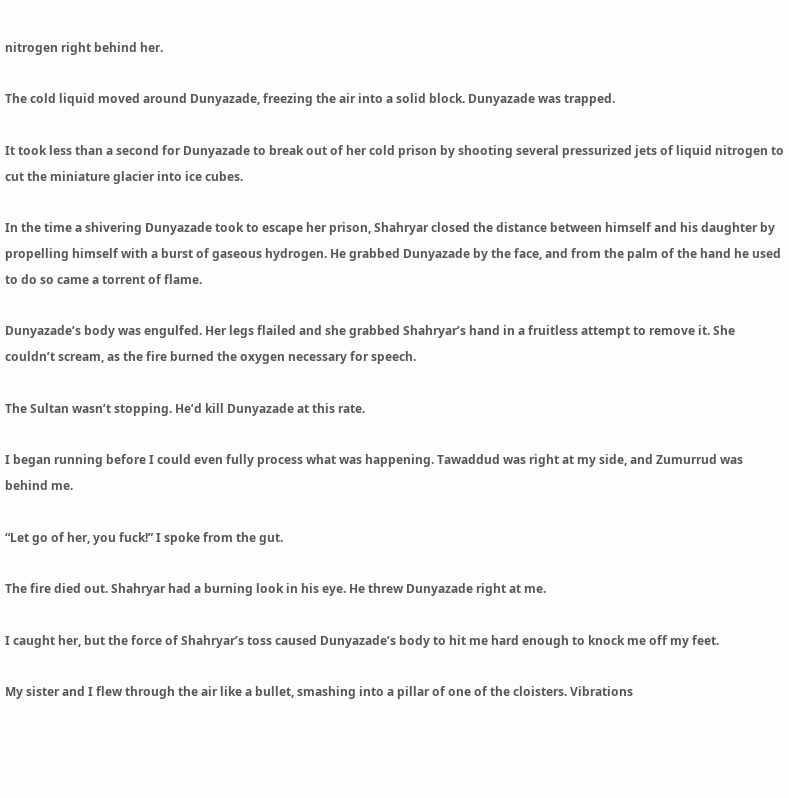nitrogen right behind her.

The cold liquid moved around Dunyazade, freezing the air into a solid block. Dunyazade was trapped.

It took less than a second for Dunyazade to break out of her cold prison by shooting several pressurized jets of liquid nitrogen to cut the miniature glacier into ice cubes.

In the time a shivering Dunyazade took to escape her prison, Shahryar closed the distance between himself and his daughter by propelling himself with a burst of gaseous hydrogen. He grabbed Dunyazade by the face, and from the palm of the hand he used to do so came a torrent of flame.

Dunyazade’s body was engulfed. Her legs flailed and she grabbed Shahryar’s hand in a fruitless attempt to remove it. She couldn’t scream, as the fire burned the oxygen necessary for speech.

The Sultan wasn’t stopping. He’d kill Dunyazade at this rate.

I began running before I could even fully process what was happening. Tawaddud was right at my side, and Zumurrud was behind me.

“Let go of her, you fuck!” I spoke from the gut.

The fire died out. Shahryar had a burning look in his eye. He threw Dunyazade right at me.

I caught her, but the force of Shahryar’s toss caused Dunyazade’s body to hit me hard enough to knock me off my feet.

My sister and I flew through the air like a bullet, smashing into a pillar of one of the cloisters. Vibrations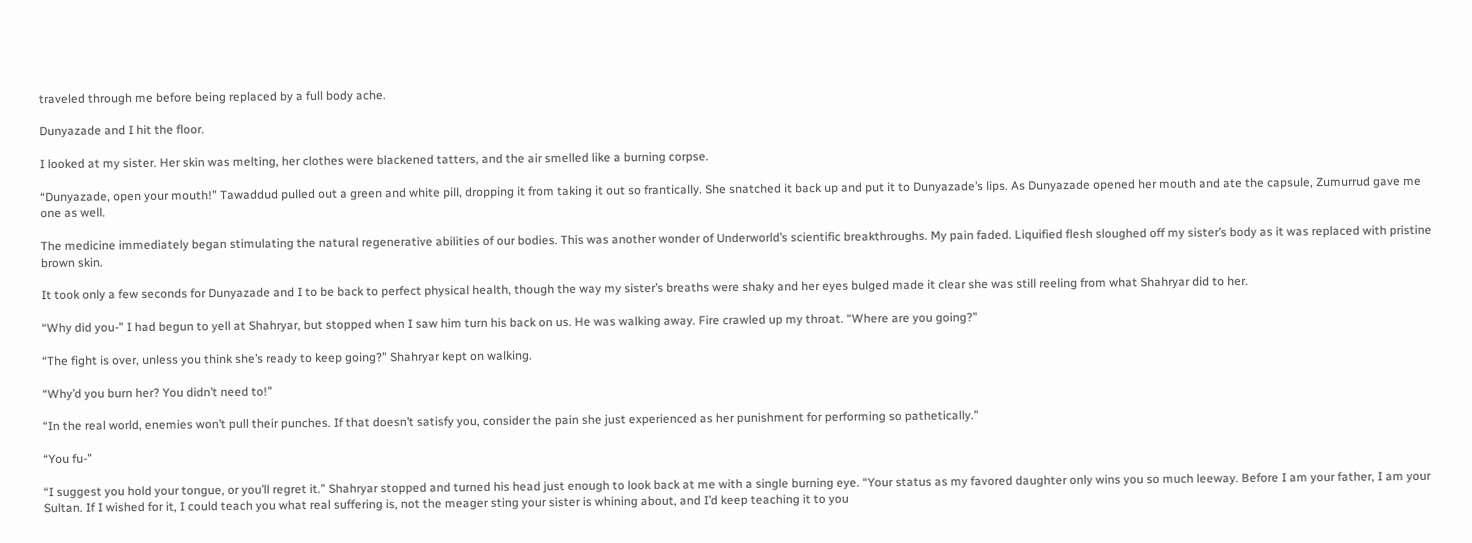traveled through me before being replaced by a full body ache.

Dunyazade and I hit the floor.

I looked at my sister. Her skin was melting, her clothes were blackened tatters, and the air smelled like a burning corpse.

“Dunyazade, open your mouth!” Tawaddud pulled out a green and white pill, dropping it from taking it out so frantically. She snatched it back up and put it to Dunyazade’s lips. As Dunyazade opened her mouth and ate the capsule, Zumurrud gave me one as well.

The medicine immediately began stimulating the natural regenerative abilities of our bodies. This was another wonder of Underworld’s scientific breakthroughs. My pain faded. Liquified flesh sloughed off my sister’s body as it was replaced with pristine brown skin.

It took only a few seconds for Dunyazade and I to be back to perfect physical health, though the way my sister’s breaths were shaky and her eyes bulged made it clear she was still reeling from what Shahryar did to her.

“Why did you-” I had begun to yell at Shahryar, but stopped when I saw him turn his back on us. He was walking away. Fire crawled up my throat. “Where are you going?”

“The fight is over, unless you think she’s ready to keep going?” Shahryar kept on walking.

“Why’d you burn her? You didn’t need to!”

“In the real world, enemies won’t pull their punches. If that doesn’t satisfy you, consider the pain she just experienced as her punishment for performing so pathetically.”

“You fu-”

“I suggest you hold your tongue, or you’ll regret it.” Shahryar stopped and turned his head just enough to look back at me with a single burning eye. “Your status as my favored daughter only wins you so much leeway. Before I am your father, I am your Sultan. If I wished for it, I could teach you what real suffering is, not the meager sting your sister is whining about, and I’d keep teaching it to you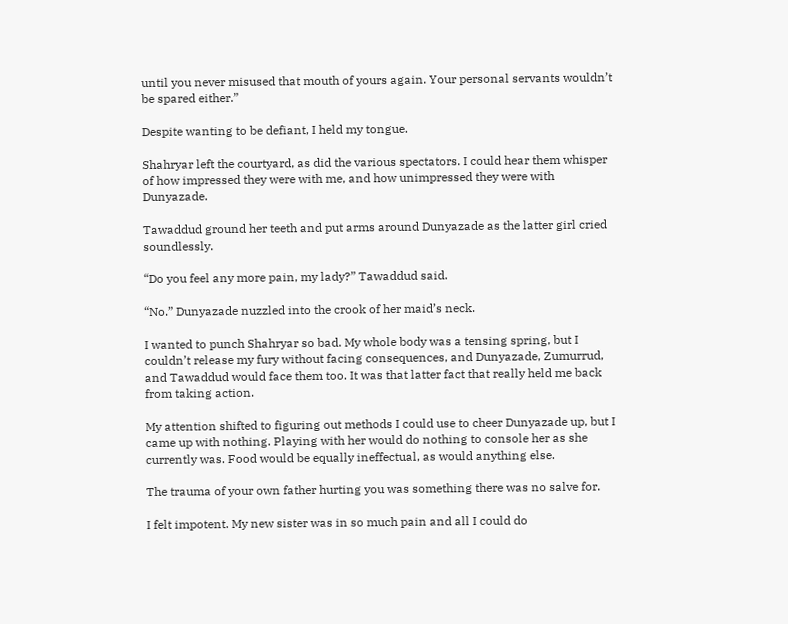until you never misused that mouth of yours again. Your personal servants wouldn’t be spared either.”

Despite wanting to be defiant, I held my tongue.

Shahryar left the courtyard, as did the various spectators. I could hear them whisper of how impressed they were with me, and how unimpressed they were with Dunyazade.

Tawaddud ground her teeth and put arms around Dunyazade as the latter girl cried soundlessly.

“Do you feel any more pain, my lady?” Tawaddud said.

“No.” Dunyazade nuzzled into the crook of her maid’s neck.

I wanted to punch Shahryar so bad. My whole body was a tensing spring, but I couldn’t release my fury without facing consequences, and Dunyazade, Zumurrud, and Tawaddud would face them too. It was that latter fact that really held me back from taking action.

My attention shifted to figuring out methods I could use to cheer Dunyazade up, but I came up with nothing. Playing with her would do nothing to console her as she currently was. Food would be equally ineffectual, as would anything else.

The trauma of your own father hurting you was something there was no salve for.

I felt impotent. My new sister was in so much pain and all I could do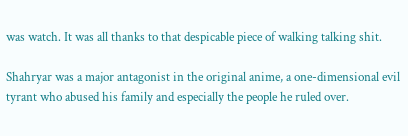was watch. It was all thanks to that despicable piece of walking talking shit.

Shahryar was a major antagonist in the original anime, a one-dimensional evil tyrant who abused his family and especially the people he ruled over.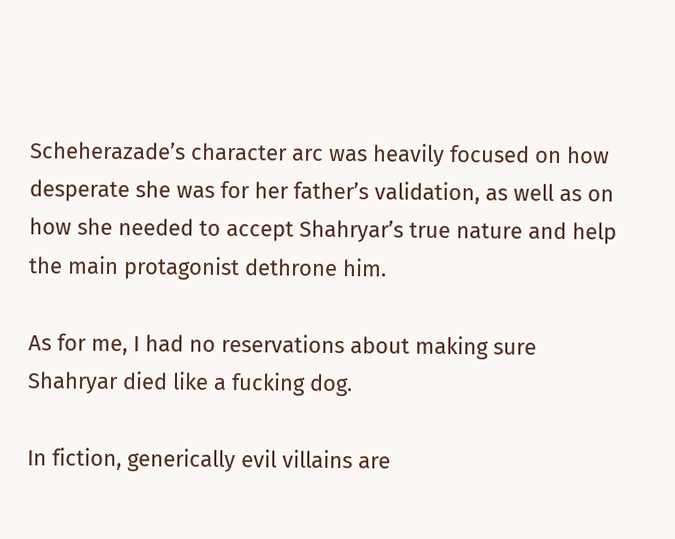Scheherazade’s character arc was heavily focused on how desperate she was for her father’s validation, as well as on how she needed to accept Shahryar’s true nature and help the main protagonist dethrone him.

As for me, I had no reservations about making sure Shahryar died like a fucking dog.

In fiction, generically evil villains are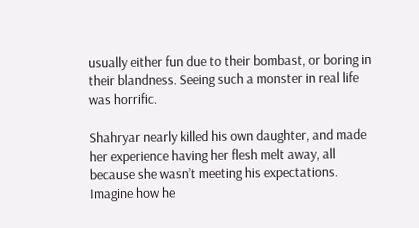usually either fun due to their bombast, or boring in their blandness. Seeing such a monster in real life was horrific.

Shahryar nearly killed his own daughter, and made her experience having her flesh melt away, all because she wasn’t meeting his expectations. Imagine how he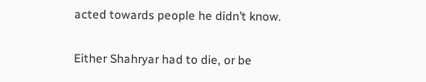acted towards people he didn’t know.

Either Shahryar had to die, or be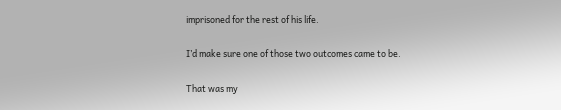imprisoned for the rest of his life.

I’d make sure one of those two outcomes came to be.

That was my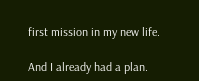first mission in my new life.

And I already had a plan.